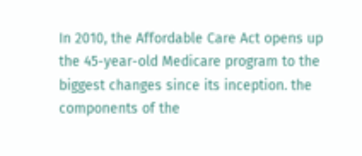In 2010, the Affordable Care Act opens up the 45-year-old Medicare program to the biggest changes since its inception. the components of the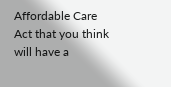Affordable Care Act that you think will have a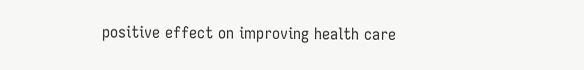positive effect on improving health care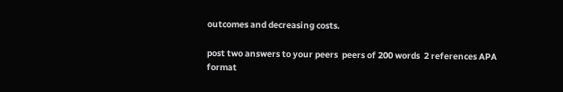outcomes and decreasing costs.

post two answers to your peers  peers of 200 words  2 references APA format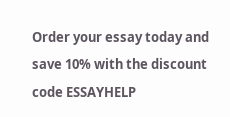Order your essay today and save 10% with the discount code ESSAYHELP